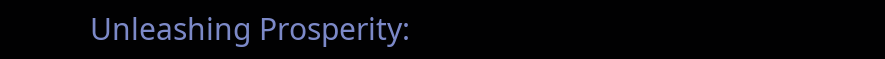Unleashing Prosperity: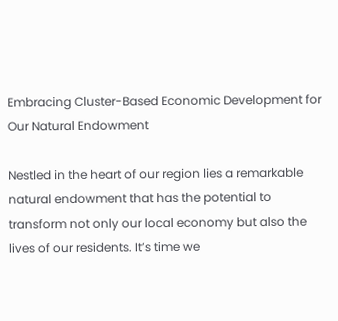Embracing Cluster-Based Economic Development for Our Natural Endowment

Nestled in the heart of our region lies a remarkable natural endowment that has the potential to transform not only our local economy but also the lives of our residents. It’s time we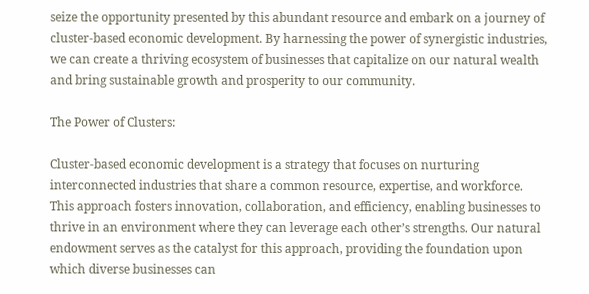seize the opportunity presented by this abundant resource and embark on a journey of cluster-based economic development. By harnessing the power of synergistic industries, we can create a thriving ecosystem of businesses that capitalize on our natural wealth and bring sustainable growth and prosperity to our community.

The Power of Clusters:

Cluster-based economic development is a strategy that focuses on nurturing interconnected industries that share a common resource, expertise, and workforce. This approach fosters innovation, collaboration, and efficiency, enabling businesses to thrive in an environment where they can leverage each other’s strengths. Our natural endowment serves as the catalyst for this approach, providing the foundation upon which diverse businesses can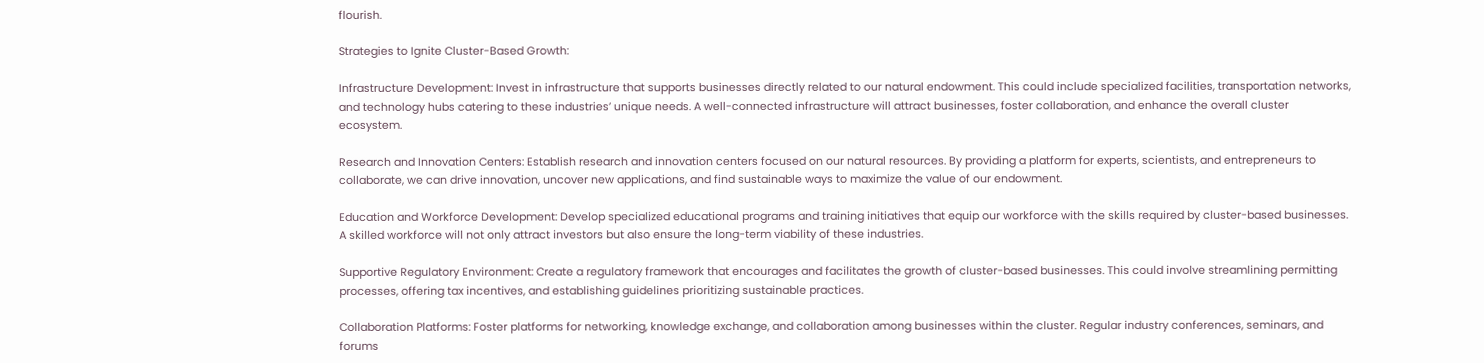flourish.

Strategies to Ignite Cluster-Based Growth:

Infrastructure Development: Invest in infrastructure that supports businesses directly related to our natural endowment. This could include specialized facilities, transportation networks, and technology hubs catering to these industries’ unique needs. A well-connected infrastructure will attract businesses, foster collaboration, and enhance the overall cluster ecosystem.

Research and Innovation Centers: Establish research and innovation centers focused on our natural resources. By providing a platform for experts, scientists, and entrepreneurs to collaborate, we can drive innovation, uncover new applications, and find sustainable ways to maximize the value of our endowment.

Education and Workforce Development: Develop specialized educational programs and training initiatives that equip our workforce with the skills required by cluster-based businesses. A skilled workforce will not only attract investors but also ensure the long-term viability of these industries.

Supportive Regulatory Environment: Create a regulatory framework that encourages and facilitates the growth of cluster-based businesses. This could involve streamlining permitting processes, offering tax incentives, and establishing guidelines prioritizing sustainable practices.

Collaboration Platforms: Foster platforms for networking, knowledge exchange, and collaboration among businesses within the cluster. Regular industry conferences, seminars, and forums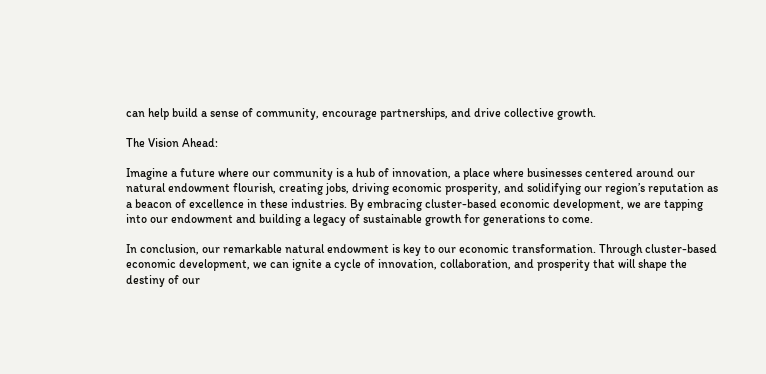can help build a sense of community, encourage partnerships, and drive collective growth.

The Vision Ahead:

Imagine a future where our community is a hub of innovation, a place where businesses centered around our natural endowment flourish, creating jobs, driving economic prosperity, and solidifying our region’s reputation as a beacon of excellence in these industries. By embracing cluster-based economic development, we are tapping into our endowment and building a legacy of sustainable growth for generations to come.

In conclusion, our remarkable natural endowment is key to our economic transformation. Through cluster-based economic development, we can ignite a cycle of innovation, collaboration, and prosperity that will shape the destiny of our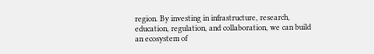region. By investing in infrastructure, research, education, regulation, and collaboration, we can build an ecosystem of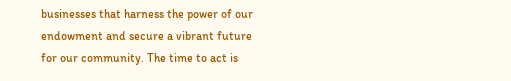businesses that harness the power of our endowment and secure a vibrant future for our community. The time to act is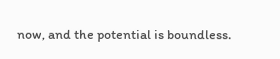now, and the potential is boundless.